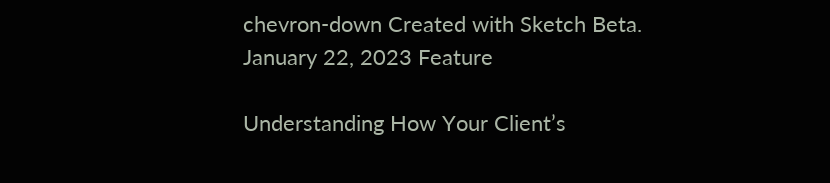chevron-down Created with Sketch Beta.
January 22, 2023 Feature

Understanding How Your Client’s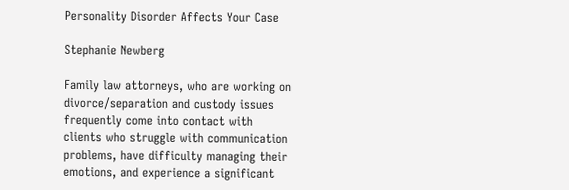Personality Disorder Affects Your Case

Stephanie Newberg

Family law attorneys, who are working on divorce/separation and custody issues frequently come into contact with clients who struggle with communication problems, have difficulty managing their emotions, and experience a significant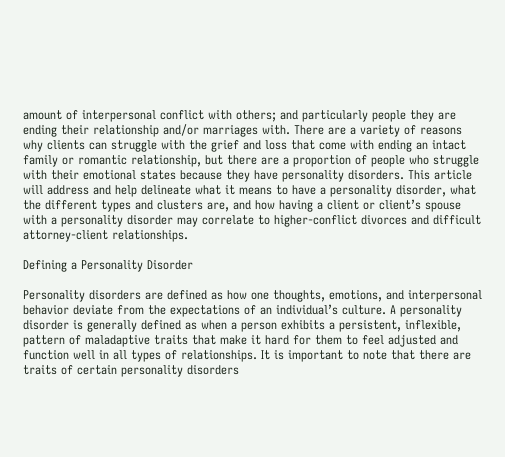amount of interpersonal conflict with others; and particularly people they are ending their relationship and/or marriages with. There are a variety of reasons why clients can struggle with the grief and loss that come with ending an intact family or romantic relationship, but there are a proportion of people who struggle with their emotional states because they have personality disorders. This article will address and help delineate what it means to have a personality disorder, what the different types and clusters are, and how having a client or client’s spouse with a personality disorder may correlate to higher-conflict divorces and difficult attorney-client relationships.

Defining a Personality Disorder

Personality disorders are defined as how one thoughts, emotions, and interpersonal behavior deviate from the expectations of an individual’s culture. A personality disorder is generally defined as when a person exhibits a persistent, inflexible, pattern of maladaptive traits that make it hard for them to feel adjusted and function well in all types of relationships. It is important to note that there are traits of certain personality disorders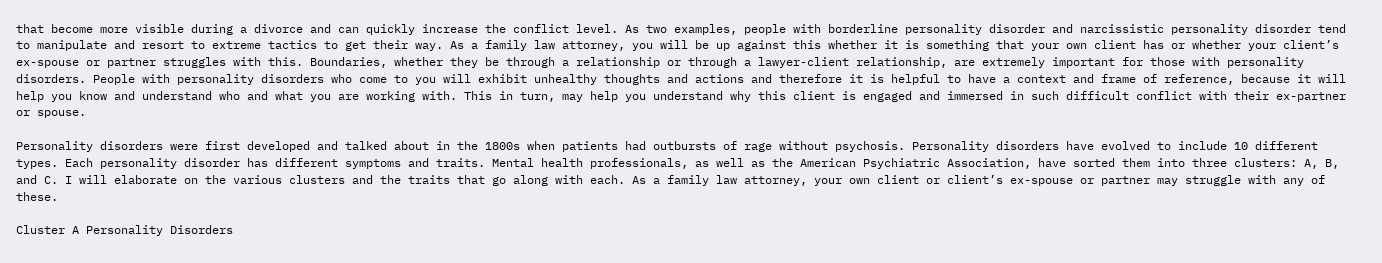that become more visible during a divorce and can quickly increase the conflict level. As two examples, people with borderline personality disorder and narcissistic personality disorder tend to manipulate and resort to extreme tactics to get their way. As a family law attorney, you will be up against this whether it is something that your own client has or whether your client’s ex-spouse or partner struggles with this. Boundaries, whether they be through a relationship or through a lawyer-client relationship, are extremely important for those with personality disorders. People with personality disorders who come to you will exhibit unhealthy thoughts and actions and therefore it is helpful to have a context and frame of reference, because it will help you know and understand who and what you are working with. This in turn, may help you understand why this client is engaged and immersed in such difficult conflict with their ex-partner or spouse.

Personality disorders were first developed and talked about in the 1800s when patients had outbursts of rage without psychosis. Personality disorders have evolved to include 10 different types. Each personality disorder has different symptoms and traits. Mental health professionals, as well as the American Psychiatric Association, have sorted them into three clusters: A, B, and C. I will elaborate on the various clusters and the traits that go along with each. As a family law attorney, your own client or client’s ex-spouse or partner may struggle with any of these.

Cluster A Personality Disorders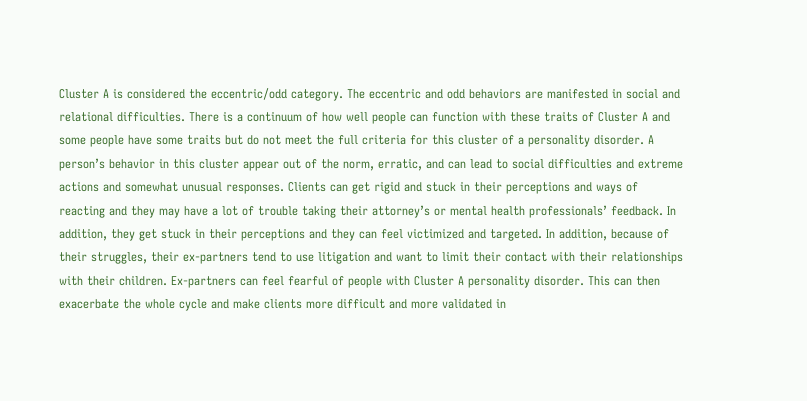Cluster A is considered the eccentric/odd category. The eccentric and odd behaviors are manifested in social and relational difficulties. There is a continuum of how well people can function with these traits of Cluster A and some people have some traits but do not meet the full criteria for this cluster of a personality disorder. A person’s behavior in this cluster appear out of the norm, erratic, and can lead to social difficulties and extreme actions and somewhat unusual responses. Clients can get rigid and stuck in their perceptions and ways of reacting and they may have a lot of trouble taking their attorney’s or mental health professionals’ feedback. In addition, they get stuck in their perceptions and they can feel victimized and targeted. In addition, because of their struggles, their ex-partners tend to use litigation and want to limit their contact with their relationships with their children. Ex-partners can feel fearful of people with Cluster A personality disorder. This can then exacerbate the whole cycle and make clients more difficult and more validated in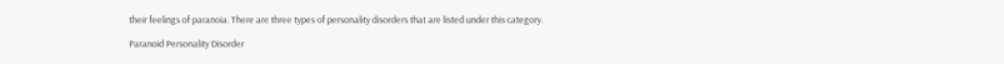their feelings of paranoia. There are three types of personality disorders that are listed under this category.

Paranoid Personality Disorder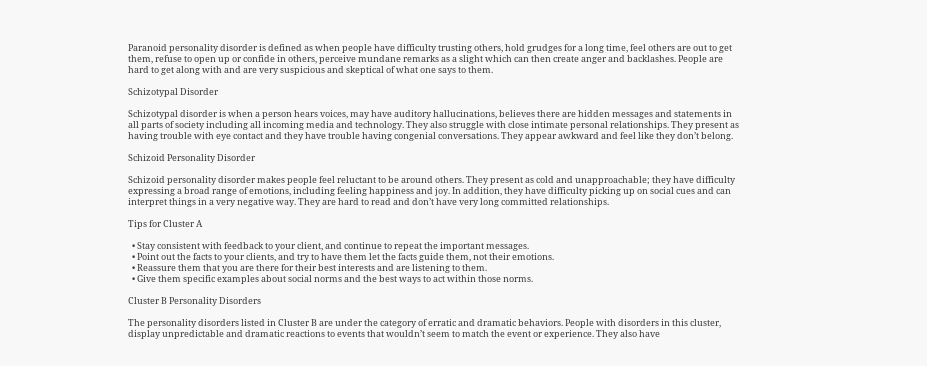Paranoid personality disorder is defined as when people have difficulty trusting others, hold grudges for a long time, feel others are out to get them, refuse to open up or confide in others, perceive mundane remarks as a slight which can then create anger and backlashes. People are hard to get along with and are very suspicious and skeptical of what one says to them.

Schizotypal Disorder

Schizotypal disorder is when a person hears voices, may have auditory hallucinations, believes there are hidden messages and statements in all parts of society including all incoming media and technology. They also struggle with close intimate personal relationships. They present as having trouble with eye contact and they have trouble having congenial conversations. They appear awkward and feel like they don’t belong.

Schizoid Personality Disorder

Schizoid personality disorder makes people feel reluctant to be around others. They present as cold and unapproachable; they have difficulty expressing a broad range of emotions, including feeling happiness and joy. In addition, they have difficulty picking up on social cues and can interpret things in a very negative way. They are hard to read and don’t have very long committed relationships.

Tips for Cluster A

  • Stay consistent with feedback to your client, and continue to repeat the important messages.
  • Point out the facts to your clients, and try to have them let the facts guide them, not their emotions.
  • Reassure them that you are there for their best interests and are listening to them.
  • Give them specific examples about social norms and the best ways to act within those norms.

Cluster B Personality Disorders

The personality disorders listed in Cluster B are under the category of erratic and dramatic behaviors. People with disorders in this cluster, display unpredictable and dramatic reactions to events that wouldn’t seem to match the event or experience. They also have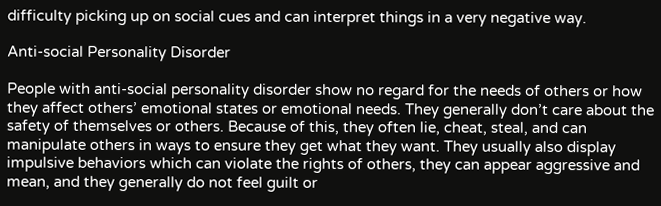difficulty picking up on social cues and can interpret things in a very negative way.

Anti-social Personality Disorder

People with anti-social personality disorder show no regard for the needs of others or how they affect others’ emotional states or emotional needs. They generally don’t care about the safety of themselves or others. Because of this, they often lie, cheat, steal, and can manipulate others in ways to ensure they get what they want. They usually also display impulsive behaviors which can violate the rights of others, they can appear aggressive and mean, and they generally do not feel guilt or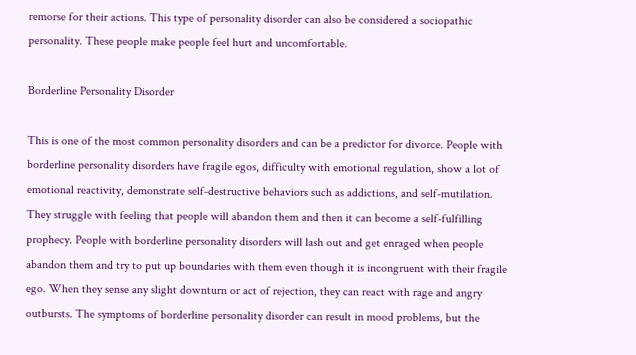remorse for their actions. This type of personality disorder can also be considered a sociopathic personality. These people make people feel hurt and uncomfortable.

Borderline Personality Disorder

This is one of the most common personality disorders and can be a predictor for divorce. People with borderline personality disorders have fragile egos, difficulty with emotional regulation, show a lot of emotional reactivity, demonstrate self-destructive behaviors such as addictions, and self-mutilation. They struggle with feeling that people will abandon them and then it can become a self-fulfilling prophecy. People with borderline personality disorders will lash out and get enraged when people abandon them and try to put up boundaries with them even though it is incongruent with their fragile ego. When they sense any slight downturn or act of rejection, they can react with rage and angry outbursts. The symptoms of borderline personality disorder can result in mood problems, but the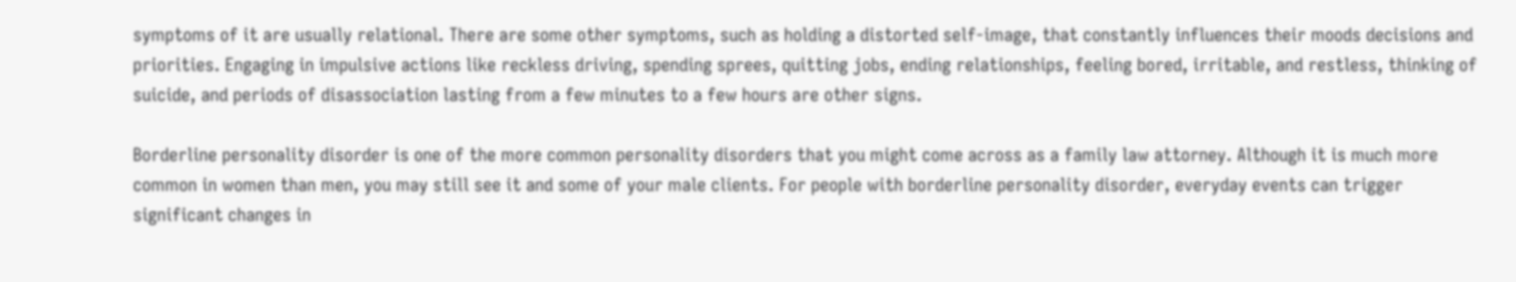symptoms of it are usually relational. There are some other symptoms, such as holding a distorted self-image, that constantly influences their moods decisions and priorities. Engaging in impulsive actions like reckless driving, spending sprees, quitting jobs, ending relationships, feeling bored, irritable, and restless, thinking of suicide, and periods of disassociation lasting from a few minutes to a few hours are other signs.

Borderline personality disorder is one of the more common personality disorders that you might come across as a family law attorney. Although it is much more common in women than men, you may still see it and some of your male clients. For people with borderline personality disorder, everyday events can trigger significant changes in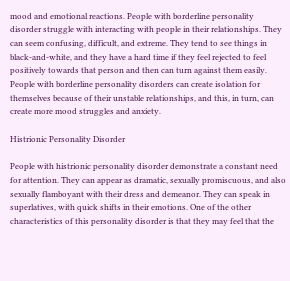mood and emotional reactions. People with borderline personality disorder struggle with interacting with people in their relationships. They can seem confusing, difficult, and extreme. They tend to see things in black-and-white, and they have a hard time if they feel rejected to feel positively towards that person and then can turn against them easily. People with borderline personality disorders can create isolation for themselves because of their unstable relationships, and this, in turn, can create more mood struggles and anxiety.

Histrionic Personality Disorder

People with histrionic personality disorder demonstrate a constant need for attention. They can appear as dramatic, sexually promiscuous, and also sexually flamboyant with their dress and demeanor. They can speak in superlatives, with quick shifts in their emotions. One of the other characteristics of this personality disorder is that they may feel that the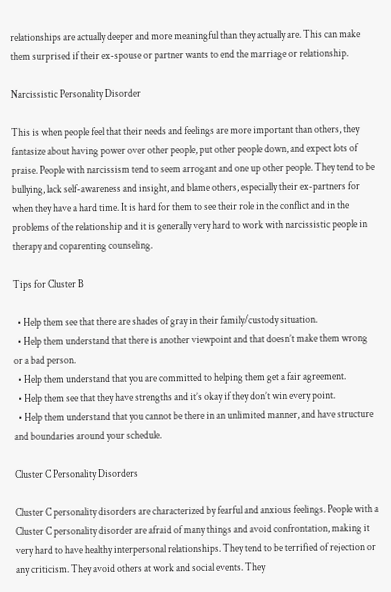relationships are actually deeper and more meaningful than they actually are. This can make them surprised if their ex-spouse or partner wants to end the marriage or relationship.

Narcissistic Personality Disorder

This is when people feel that their needs and feelings are more important than others, they fantasize about having power over other people, put other people down, and expect lots of praise. People with narcissism tend to seem arrogant and one up other people. They tend to be bullying, lack self-awareness and insight, and blame others, especially their ex-partners for when they have a hard time. It is hard for them to see their role in the conflict and in the problems of the relationship and it is generally very hard to work with narcissistic people in therapy and coparenting counseling.

Tips for Cluster B

  • Help them see that there are shades of gray in their family/custody situation.
  • Help them understand that there is another viewpoint and that doesn’t make them wrong or a bad person.
  • Help them understand that you are committed to helping them get a fair agreement.
  • Help them see that they have strengths and it’s okay if they don’t win every point.
  • Help them understand that you cannot be there in an unlimited manner, and have structure and boundaries around your schedule.

Cluster C Personality Disorders

Cluster C personality disorders are characterized by fearful and anxious feelings. People with a Cluster C personality disorder are afraid of many things and avoid confrontation, making it very hard to have healthy interpersonal relationships. They tend to be terrified of rejection or any criticism. They avoid others at work and social events. They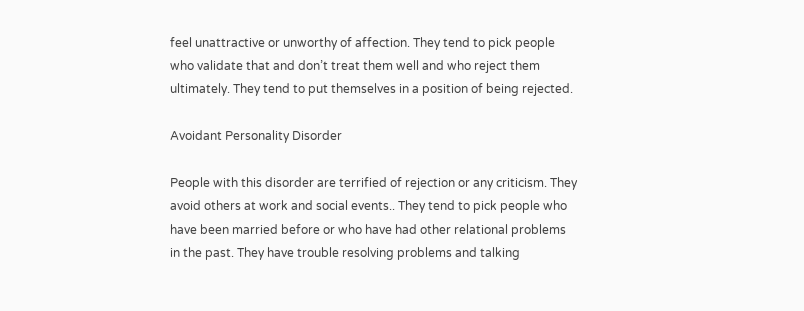feel unattractive or unworthy of affection. They tend to pick people who validate that and don’t treat them well and who reject them ultimately. They tend to put themselves in a position of being rejected.

Avoidant Personality Disorder

People with this disorder are terrified of rejection or any criticism. They avoid others at work and social events.. They tend to pick people who have been married before or who have had other relational problems in the past. They have trouble resolving problems and talking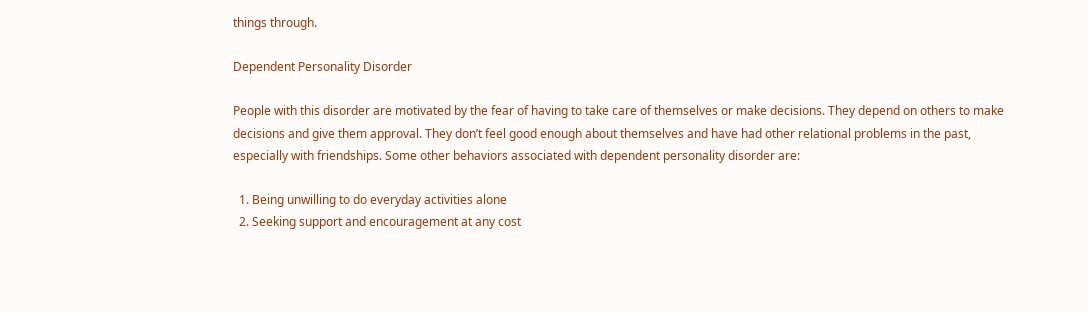things through.

Dependent Personality Disorder

People with this disorder are motivated by the fear of having to take care of themselves or make decisions. They depend on others to make decisions and give them approval. They don’t feel good enough about themselves and have had other relational problems in the past, especially with friendships. Some other behaviors associated with dependent personality disorder are:

  1. Being unwilling to do everyday activities alone
  2. Seeking support and encouragement at any cost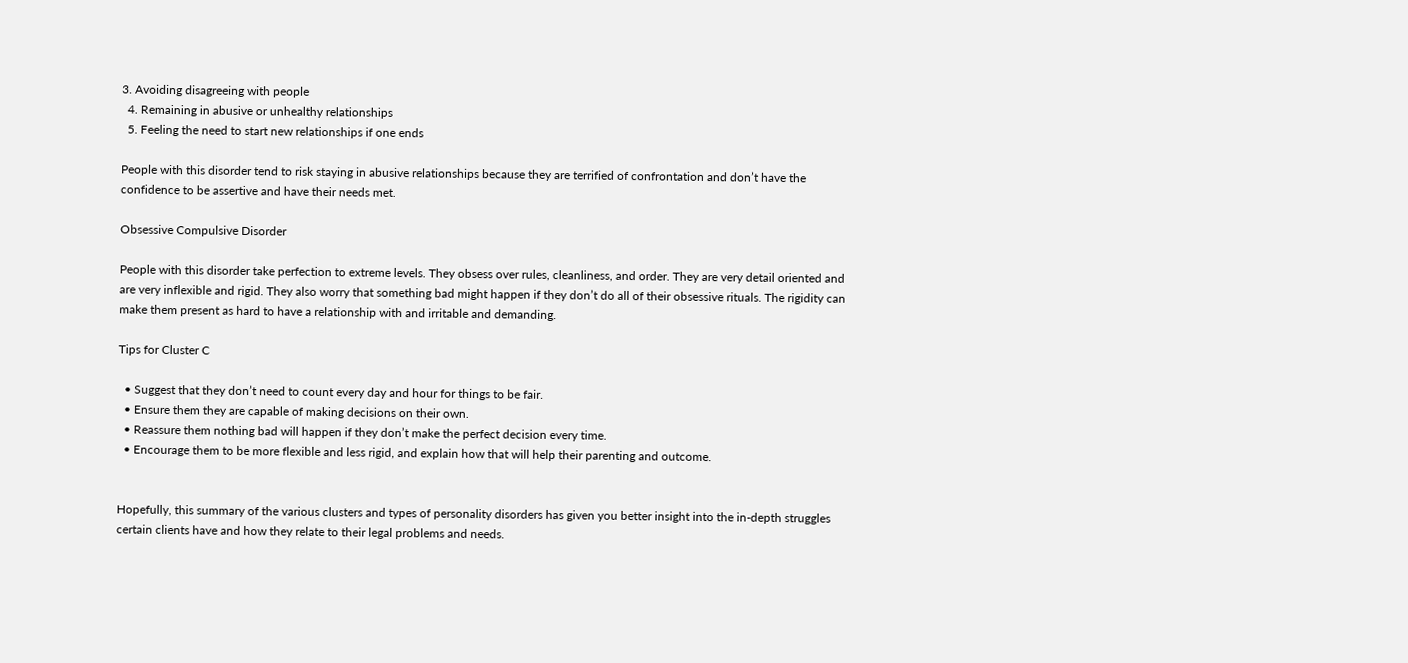3. Avoiding disagreeing with people
  4. Remaining in abusive or unhealthy relationships
  5. Feeling the need to start new relationships if one ends

People with this disorder tend to risk staying in abusive relationships because they are terrified of confrontation and don’t have the confidence to be assertive and have their needs met.

Obsessive Compulsive Disorder

People with this disorder take perfection to extreme levels. They obsess over rules, cleanliness, and order. They are very detail oriented and are very inflexible and rigid. They also worry that something bad might happen if they don’t do all of their obsessive rituals. The rigidity can make them present as hard to have a relationship with and irritable and demanding.

Tips for Cluster C

  • Suggest that they don’t need to count every day and hour for things to be fair.
  • Ensure them they are capable of making decisions on their own.
  • Reassure them nothing bad will happen if they don’t make the perfect decision every time.
  • Encourage them to be more flexible and less rigid, and explain how that will help their parenting and outcome.


Hopefully, this summary of the various clusters and types of personality disorders has given you better insight into the in-depth struggles certain clients have and how they relate to their legal problems and needs.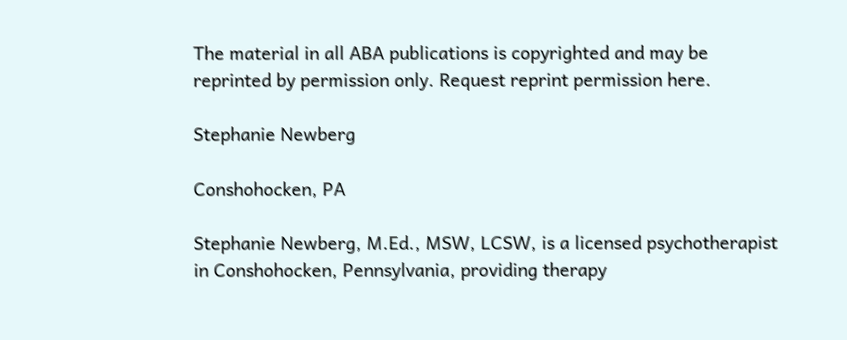The material in all ABA publications is copyrighted and may be reprinted by permission only. Request reprint permission here.

Stephanie Newberg

Conshohocken, PA

Stephanie Newberg, M.Ed., MSW, LCSW, is a licensed psychotherapist in Conshohocken, Pennsylvania, providing therapy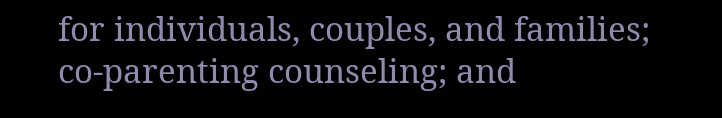for individuals, couples, and families; co-parenting counseling; and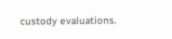custody evaluations.